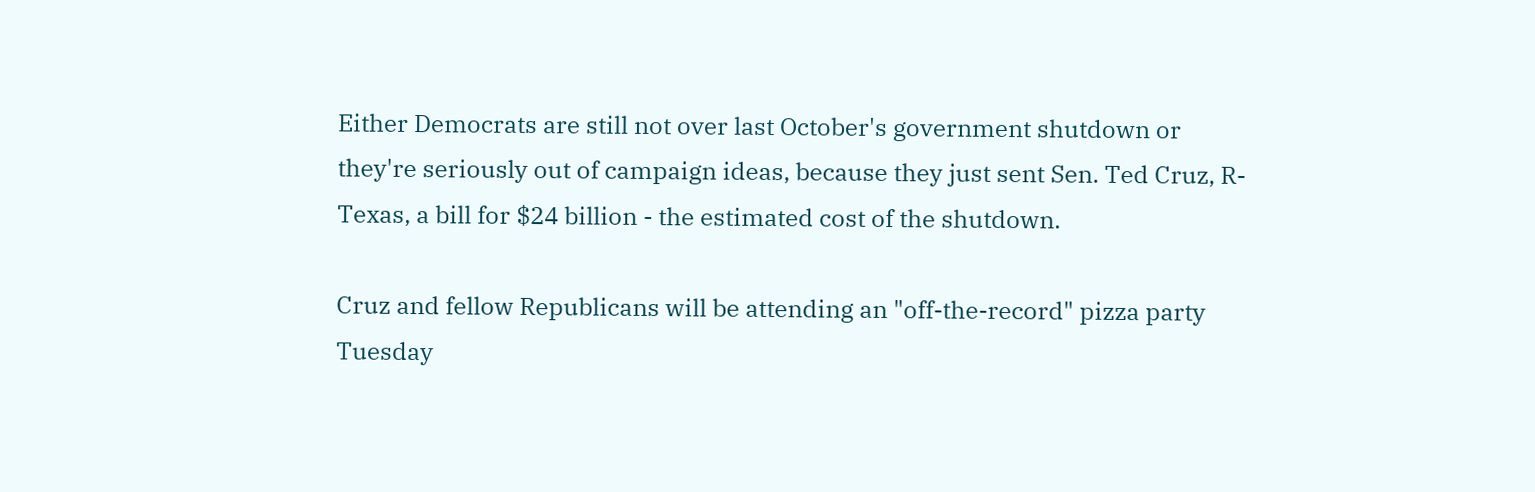Either Democrats are still not over last October's government shutdown or they're seriously out of campaign ideas, because they just sent Sen. Ted Cruz, R-Texas, a bill for $24 billion - the estimated cost of the shutdown.

Cruz and fellow Republicans will be attending an "off-the-record" pizza party Tuesday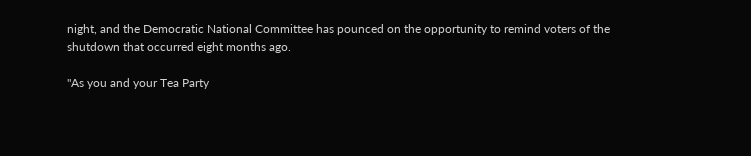night, and the Democratic National Committee has pounced on the opportunity to remind voters of the shutdown that occurred eight months ago.

"As you and your Tea Party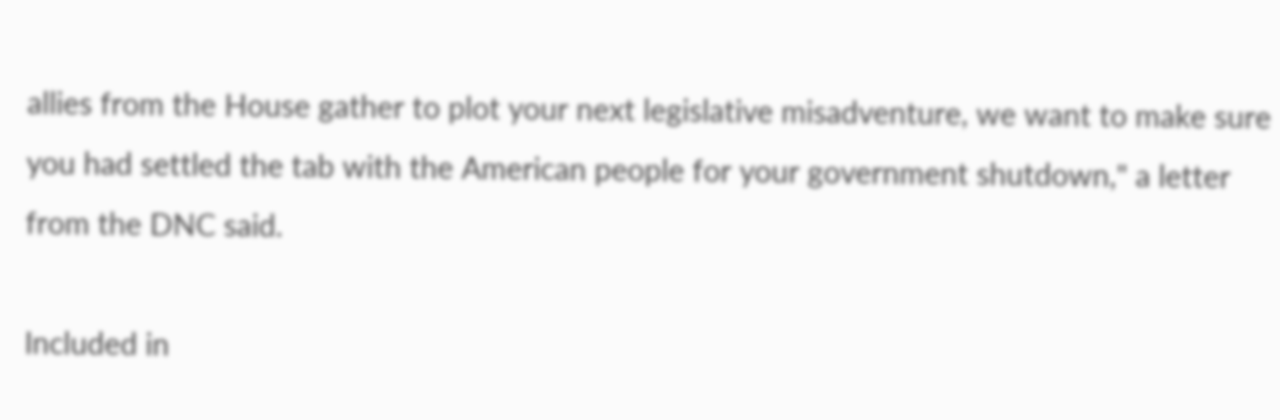allies from the House gather to plot your next legislative misadventure, we want to make sure you had settled the tab with the American people for your government shutdown," a letter from the DNC said.

Included in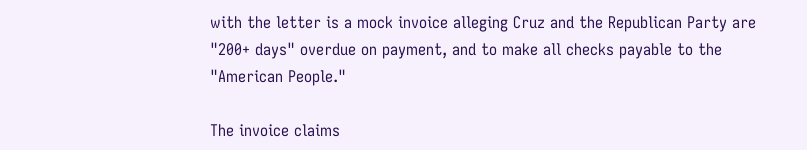with the letter is a mock invoice alleging Cruz and the Republican Party are "200+ days" overdue on payment, and to make all checks payable to the "American People."

The invoice claims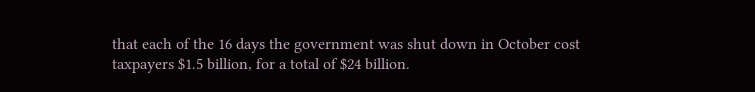that each of the 16 days the government was shut down in October cost taxpayers $1.5 billion, for a total of $24 billion.